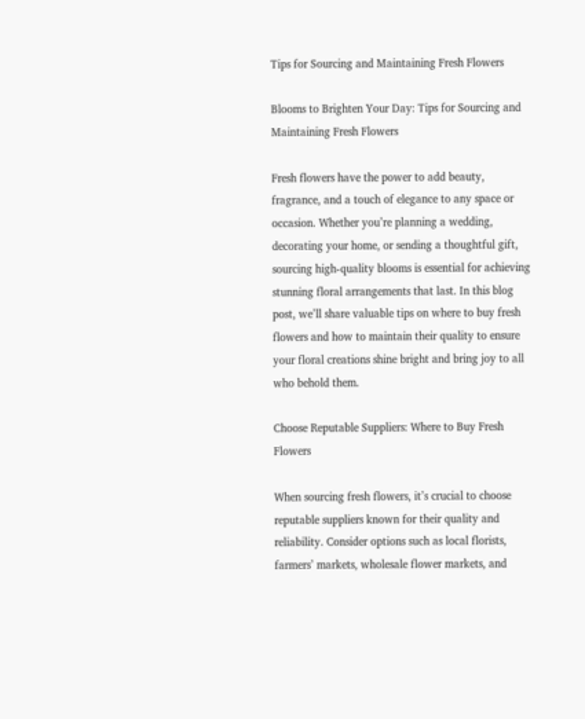Tips for Sourcing and Maintaining Fresh Flowers

Blooms to Brighten Your Day: Tips for Sourcing and Maintaining Fresh Flowers

Fresh flowers have the power to add beauty, fragrance, and a touch of elegance to any space or occasion. Whether you’re planning a wedding, decorating your home, or sending a thoughtful gift, sourcing high-quality blooms is essential for achieving stunning floral arrangements that last. In this blog post, we’ll share valuable tips on where to buy fresh flowers and how to maintain their quality to ensure your floral creations shine bright and bring joy to all who behold them.

Choose Reputable Suppliers: Where to Buy Fresh Flowers

When sourcing fresh flowers, it’s crucial to choose reputable suppliers known for their quality and reliability. Consider options such as local florists, farmers’ markets, wholesale flower markets, and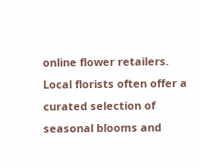online flower retailers. Local florists often offer a curated selection of seasonal blooms and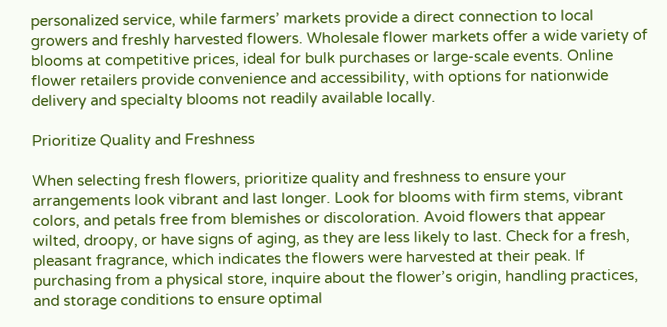personalized service, while farmers’ markets provide a direct connection to local growers and freshly harvested flowers. Wholesale flower markets offer a wide variety of blooms at competitive prices, ideal for bulk purchases or large-scale events. Online flower retailers provide convenience and accessibility, with options for nationwide delivery and specialty blooms not readily available locally.

Prioritize Quality and Freshness

When selecting fresh flowers, prioritize quality and freshness to ensure your arrangements look vibrant and last longer. Look for blooms with firm stems, vibrant colors, and petals free from blemishes or discoloration. Avoid flowers that appear wilted, droopy, or have signs of aging, as they are less likely to last. Check for a fresh, pleasant fragrance, which indicates the flowers were harvested at their peak. If purchasing from a physical store, inquire about the flower’s origin, handling practices, and storage conditions to ensure optimal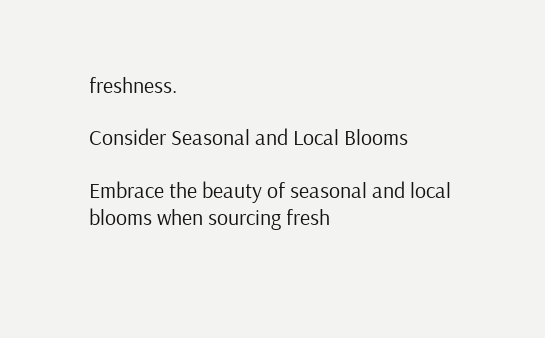freshness.

Consider Seasonal and Local Blooms

Embrace the beauty of seasonal and local blooms when sourcing fresh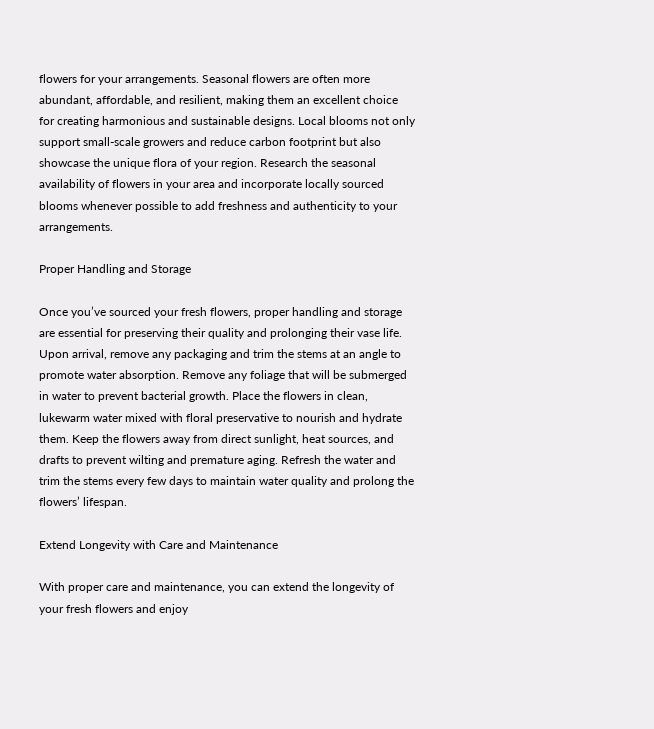flowers for your arrangements. Seasonal flowers are often more abundant, affordable, and resilient, making them an excellent choice for creating harmonious and sustainable designs. Local blooms not only support small-scale growers and reduce carbon footprint but also showcase the unique flora of your region. Research the seasonal availability of flowers in your area and incorporate locally sourced blooms whenever possible to add freshness and authenticity to your arrangements.

Proper Handling and Storage

Once you’ve sourced your fresh flowers, proper handling and storage are essential for preserving their quality and prolonging their vase life. Upon arrival, remove any packaging and trim the stems at an angle to promote water absorption. Remove any foliage that will be submerged in water to prevent bacterial growth. Place the flowers in clean, lukewarm water mixed with floral preservative to nourish and hydrate them. Keep the flowers away from direct sunlight, heat sources, and drafts to prevent wilting and premature aging. Refresh the water and trim the stems every few days to maintain water quality and prolong the flowers’ lifespan.

Extend Longevity with Care and Maintenance

With proper care and maintenance, you can extend the longevity of your fresh flowers and enjoy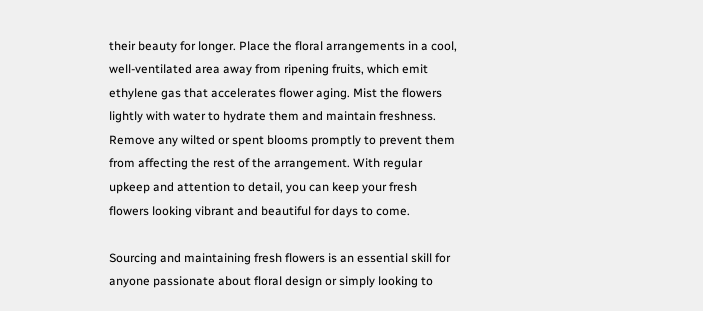their beauty for longer. Place the floral arrangements in a cool, well-ventilated area away from ripening fruits, which emit ethylene gas that accelerates flower aging. Mist the flowers lightly with water to hydrate them and maintain freshness. Remove any wilted or spent blooms promptly to prevent them from affecting the rest of the arrangement. With regular upkeep and attention to detail, you can keep your fresh flowers looking vibrant and beautiful for days to come.

Sourcing and maintaining fresh flowers is an essential skill for anyone passionate about floral design or simply looking to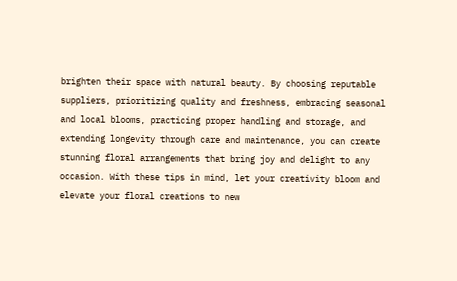brighten their space with natural beauty. By choosing reputable suppliers, prioritizing quality and freshness, embracing seasonal and local blooms, practicing proper handling and storage, and extending longevity through care and maintenance, you can create stunning floral arrangements that bring joy and delight to any occasion. With these tips in mind, let your creativity bloom and elevate your floral creations to new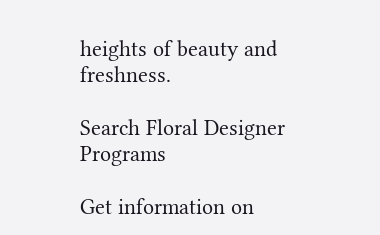heights of beauty and freshness.

Search Floral Designer Programs

Get information on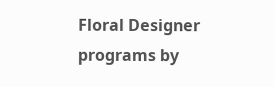Floral Designer programs by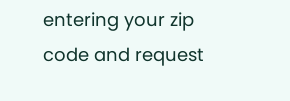entering your zip code and request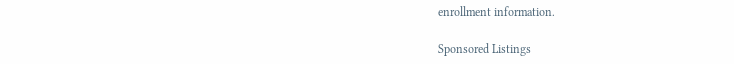enrollment information.

Sponsored Listings